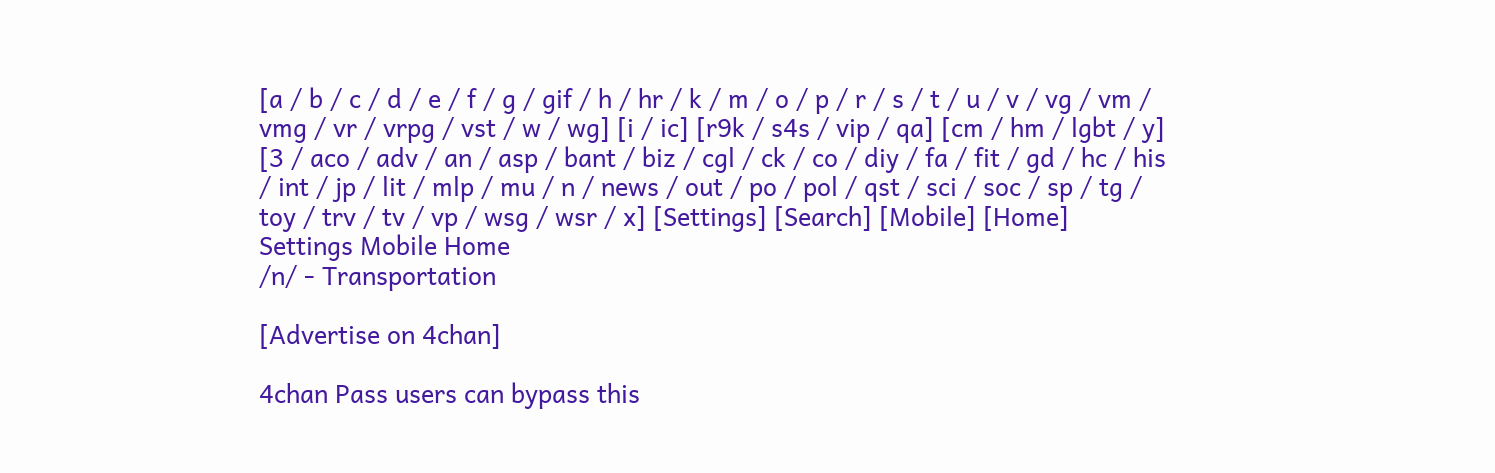[a / b / c / d / e / f / g / gif / h / hr / k / m / o / p / r / s / t / u / v / vg / vm / vmg / vr / vrpg / vst / w / wg] [i / ic] [r9k / s4s / vip / qa] [cm / hm / lgbt / y] [3 / aco / adv / an / asp / bant / biz / cgl / ck / co / diy / fa / fit / gd / hc / his / int / jp / lit / mlp / mu / n / news / out / po / pol / qst / sci / soc / sp / tg / toy / trv / tv / vp / wsg / wsr / x] [Settings] [Search] [Mobile] [Home]
Settings Mobile Home
/n/ - Transportation

[Advertise on 4chan]

4chan Pass users can bypass this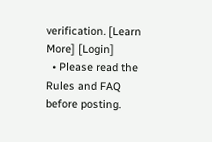verification. [Learn More] [Login]
  • Please read the Rules and FAQ before posting.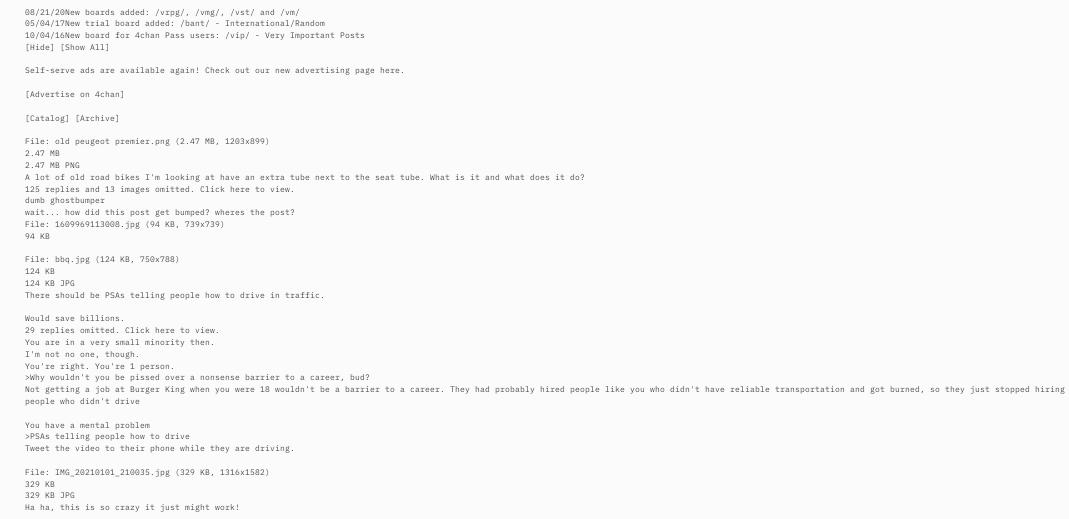08/21/20New boards added: /vrpg/, /vmg/, /vst/ and /vm/
05/04/17New trial board added: /bant/ - International/Random
10/04/16New board for 4chan Pass users: /vip/ - Very Important Posts
[Hide] [Show All]

Self-serve ads are available again! Check out our new advertising page here.

[Advertise on 4chan]

[Catalog] [Archive]

File: old peugeot premier.png (2.47 MB, 1203x899)
2.47 MB
2.47 MB PNG
A lot of old road bikes I'm looking at have an extra tube next to the seat tube. What is it and what does it do?
125 replies and 13 images omitted. Click here to view.
dumb ghostbumper
wait... how did this post get bumped? wheres the post?
File: 1609969113008.jpg (94 KB, 739x739)
94 KB

File: bbq.jpg (124 KB, 750x788)
124 KB
124 KB JPG
There should be PSAs telling people how to drive in traffic.

Would save billions.
29 replies omitted. Click here to view.
You are in a very small minority then.
I'm not no one, though.
You're right. You're 1 person.
>Why wouldn't you be pissed over a nonsense barrier to a career, bud?
Not getting a job at Burger King when you were 18 wouldn't be a barrier to a career. They had probably hired people like you who didn't have reliable transportation and got burned, so they just stopped hiring people who didn't drive

You have a mental problem
>PSAs telling people how to drive
Tweet the video to their phone while they are driving.

File: IMG_20210101_210035.jpg (329 KB, 1316x1582)
329 KB
329 KB JPG
Ha ha, this is so crazy it just might work!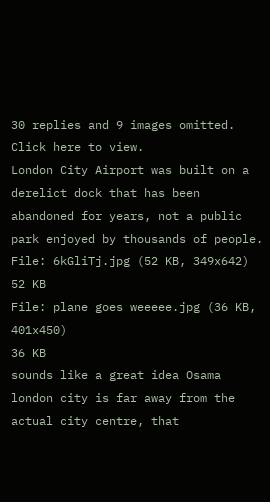30 replies and 9 images omitted. Click here to view.
London City Airport was built on a derelict dock that has been abandoned for years, not a public park enjoyed by thousands of people.
File: 6kGliTj.jpg (52 KB, 349x642)
52 KB
File: plane goes weeeee.jpg (36 KB, 401x450)
36 KB
sounds like a great idea Osama
london city is far away from the actual city centre, that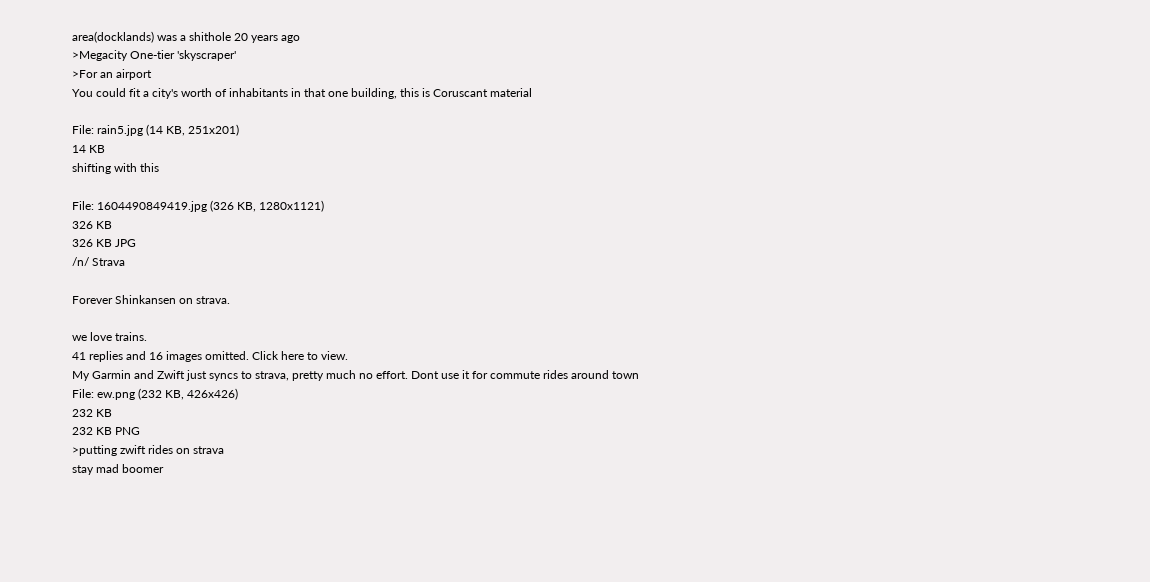area(docklands) was a shithole 20 years ago
>Megacity One-tier 'skyscraper'
>For an airport
You could fit a city's worth of inhabitants in that one building, this is Coruscant material

File: rain5.jpg (14 KB, 251x201)
14 KB
shifting with this

File: 1604490849419.jpg (326 KB, 1280x1121)
326 KB
326 KB JPG
/n/ Strava

Forever Shinkansen on strava.

we love trains.
41 replies and 16 images omitted. Click here to view.
My Garmin and Zwift just syncs to strava, pretty much no effort. Dont use it for commute rides around town
File: ew.png (232 KB, 426x426)
232 KB
232 KB PNG
>putting zwift rides on strava
stay mad boomer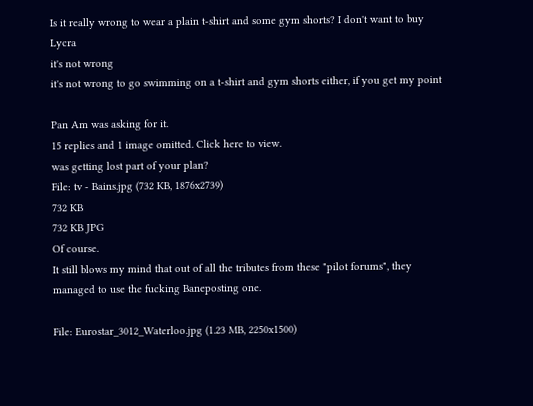Is it really wrong to wear a plain t-shirt and some gym shorts? I don't want to buy Lycra
it's not wrong
it's not wrong to go swimming on a t-shirt and gym shorts either, if you get my point

Pan Am was asking for it.
15 replies and 1 image omitted. Click here to view.
was getting lost part of your plan?
File: tv - Bains.jpg (732 KB, 1876x2739)
732 KB
732 KB JPG
Of course.
It still blows my mind that out of all the tributes from these "pilot forums", they managed to use the fucking Baneposting one.

File: Eurostar_3012_Waterloo.jpg (1.23 MB, 2250x1500)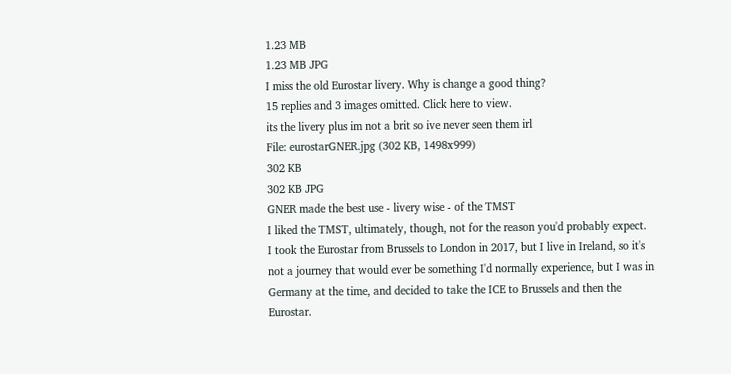1.23 MB
1.23 MB JPG
I miss the old Eurostar livery. Why is change a good thing?
15 replies and 3 images omitted. Click here to view.
its the livery plus im not a brit so ive never seen them irl
File: eurostarGNER.jpg (302 KB, 1498x999)
302 KB
302 KB JPG
GNER made the best use - livery wise - of the TMST
I liked the TMST, ultimately, though, not for the reason you'd probably expect.
I took the Eurostar from Brussels to London in 2017, but I live in Ireland, so it's not a journey that would ever be something I'd normally experience, but I was in Germany at the time, and decided to take the ICE to Brussels and then the Eurostar.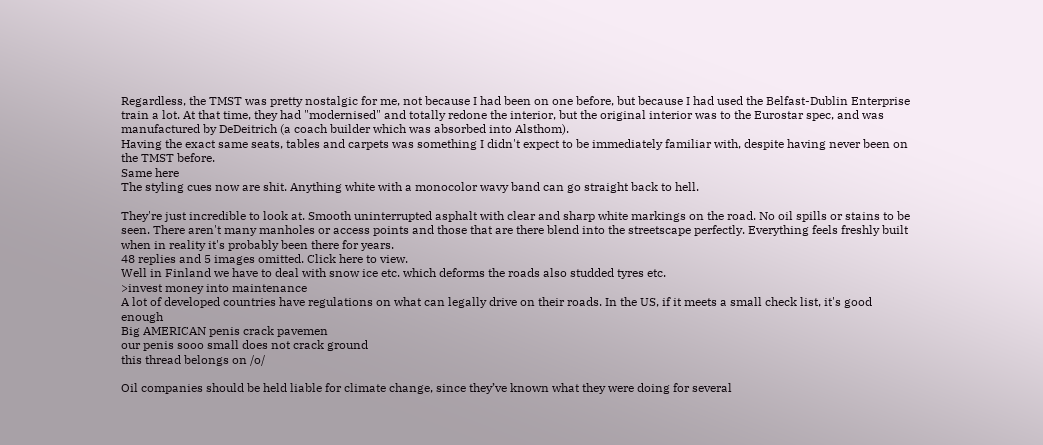Regardless, the TMST was pretty nostalgic for me, not because I had been on one before, but because I had used the Belfast-Dublin Enterprise train a lot. At that time, they had "modernised" and totally redone the interior, but the original interior was to the Eurostar spec, and was manufactured by DeDeitrich (a coach builder which was absorbed into Alsthom).
Having the exact same seats, tables and carpets was something I didn't expect to be immediately familiar with, despite having never been on the TMST before.
Same here
The styling cues now are shit. Anything white with a monocolor wavy band can go straight back to hell.

They're just incredible to look at. Smooth uninterrupted asphalt with clear and sharp white markings on the road. No oil spills or stains to be seen. There aren't many manholes or access points and those that are there blend into the streetscape perfectly. Everything feels freshly built when in reality it's probably been there for years.
48 replies and 5 images omitted. Click here to view.
Well in Finland we have to deal with snow ice etc. which deforms the roads also studded tyres etc.
>invest money into maintenance
A lot of developed countries have regulations on what can legally drive on their roads. In the US, if it meets a small check list, it's good enough
Big AMERICAN penis crack pavemen
our penis sooo small does not crack ground
this thread belongs on /o/

Oil companies should be held liable for climate change, since they’ve known what they were doing for several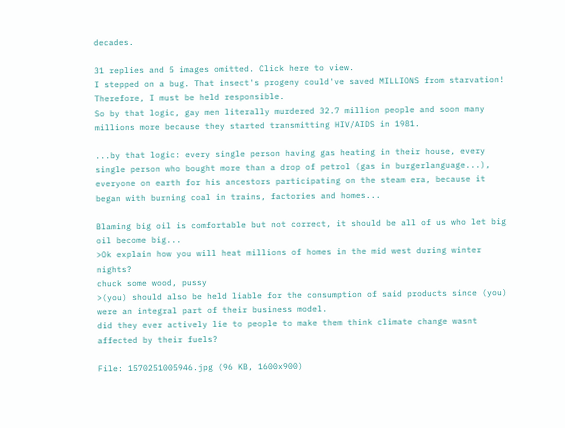decades.

31 replies and 5 images omitted. Click here to view.
I stepped on a bug. That insect's progeny could've saved MILLIONS from starvation! Therefore, I must be held responsible.
So by that logic, gay men literally murdered 32.7 million people and soon many millions more because they started transmitting HIV/AIDS in 1981.

...by that logic: every single person having gas heating in their house, every single person who bought more than a drop of petrol (gas in burgerlanguage...), everyone on earth for his ancestors participating on the steam era, because it began with burning coal in trains, factories and homes...

Blaming big oil is comfortable but not correct, it should be all of us who let big oil become big...
>Ok explain how you will heat millions of homes in the mid west during winter nights?
chuck some wood, pussy
>(you) should also be held liable for the consumption of said products since (you) were an integral part of their business model.
did they ever actively lie to people to make them think climate change wasnt affected by their fuels?

File: 1570251005946.jpg (96 KB, 1600x900)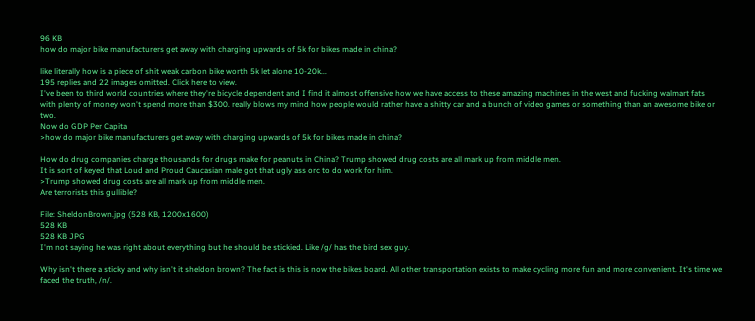96 KB
how do major bike manufacturers get away with charging upwards of 5k for bikes made in china?

like literally how is a piece of shit weak carbon bike worth 5k let alone 10-20k...
195 replies and 22 images omitted. Click here to view.
I've been to third world countries where they're bicycle dependent and I find it almost offensive how we have access to these amazing machines in the west and fucking walmart fats with plenty of money won't spend more than $300. really blows my mind how people would rather have a shitty car and a bunch of video games or something than an awesome bike or two.
Now do GDP Per Capita
>how do major bike manufacturers get away with charging upwards of 5k for bikes made in china?

How do drug companies charge thousands for drugs make for peanuts in China? Trump showed drug costs are all mark up from middle men.
It is sort of keyed that Loud and Proud Caucasian male got that ugly ass orc to do work for him.
>Trump showed drug costs are all mark up from middle men.
Are terrorists this gullible?

File: SheldonBrown.jpg (528 KB, 1200x1600)
528 KB
528 KB JPG
I'm not saying he was right about everything but he should be stickied. Like /g/ has the bird sex guy.

Why isn't there a sticky and why isn't it sheldon brown? The fact is this is now the bikes board. All other transportation exists to make cycling more fun and more convenient. It's time we faced the truth, /n/.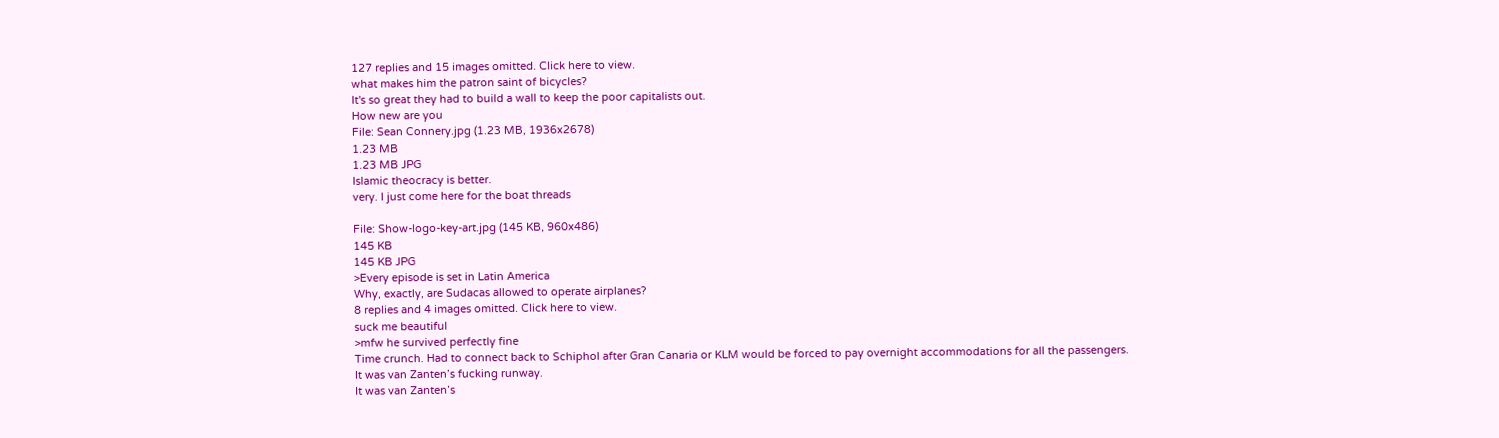127 replies and 15 images omitted. Click here to view.
what makes him the patron saint of bicycles?
It's so great they had to build a wall to keep the poor capitalists out.
How new are you
File: Sean Connery.jpg (1.23 MB, 1936x2678)
1.23 MB
1.23 MB JPG
Islamic theocracy is better.
very. I just come here for the boat threads

File: Show-logo-key-art.jpg (145 KB, 960x486)
145 KB
145 KB JPG
>Every episode is set in Latin America
Why, exactly, are Sudacas allowed to operate airplanes?
8 replies and 4 images omitted. Click here to view.
suck me beautiful
>mfw he survived perfectly fine
Time crunch. Had to connect back to Schiphol after Gran Canaria or KLM would be forced to pay overnight accommodations for all the passengers.
It was van Zanten’s fucking runway.
It was van Zanten’s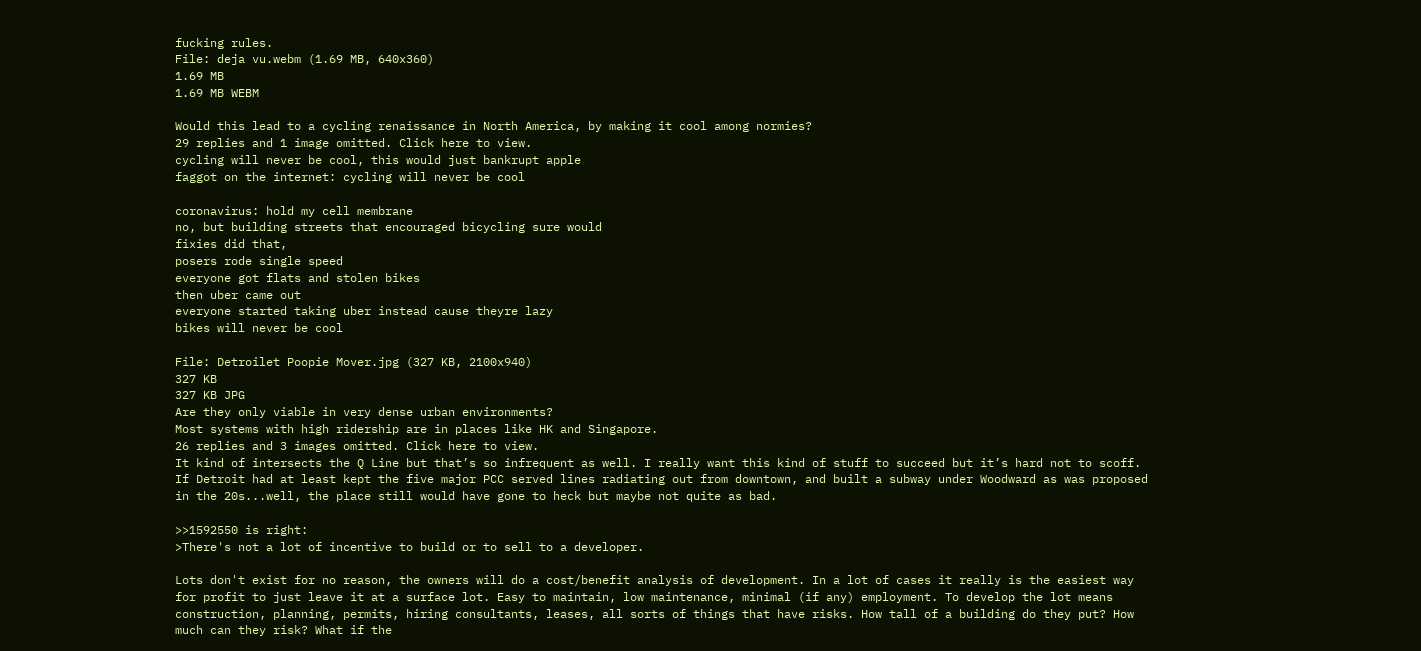fucking rules.
File: deja vu.webm (1.69 MB, 640x360)
1.69 MB
1.69 MB WEBM

Would this lead to a cycling renaissance in North America, by making it cool among normies?
29 replies and 1 image omitted. Click here to view.
cycling will never be cool, this would just bankrupt apple
faggot on the internet: cycling will never be cool

coronavirus: hold my cell membrane
no, but building streets that encouraged bicycling sure would
fixies did that,
posers rode single speed
everyone got flats and stolen bikes
then uber came out
everyone started taking uber instead cause theyre lazy
bikes will never be cool

File: Detroilet Poopie Mover.jpg (327 KB, 2100x940)
327 KB
327 KB JPG
Are they only viable in very dense urban environments?
Most systems with high ridership are in places like HK and Singapore.
26 replies and 3 images omitted. Click here to view.
It kind of intersects the Q Line but that’s so infrequent as well. I really want this kind of stuff to succeed but it’s hard not to scoff. If Detroit had at least kept the five major PCC served lines radiating out from downtown, and built a subway under Woodward as was proposed in the 20s...well, the place still would have gone to heck but maybe not quite as bad.

>>1592550 is right:
>There's not a lot of incentive to build or to sell to a developer.

Lots don't exist for no reason, the owners will do a cost/benefit analysis of development. In a lot of cases it really is the easiest way for profit to just leave it at a surface lot. Easy to maintain, low maintenance, minimal (if any) employment. To develop the lot means construction, planning, permits, hiring consultants, leases, all sorts of things that have risks. How tall of a building do they put? How much can they risk? What if the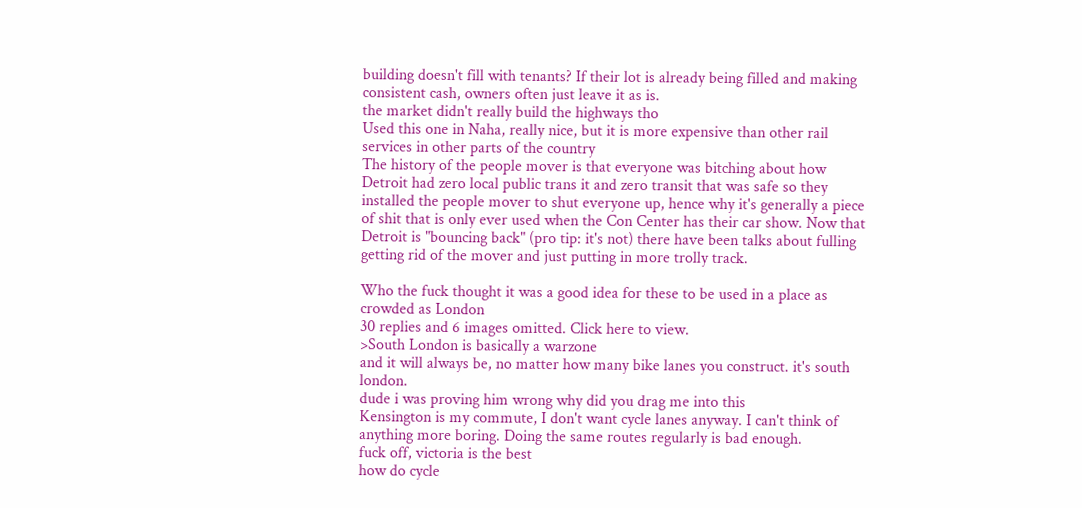building doesn't fill with tenants? If their lot is already being filled and making consistent cash, owners often just leave it as is.
the market didn't really build the highways tho
Used this one in Naha, really nice, but it is more expensive than other rail services in other parts of the country
The history of the people mover is that everyone was bitching about how Detroit had zero local public trans it and zero transit that was safe so they installed the people mover to shut everyone up, hence why it's generally a piece of shit that is only ever used when the Con Center has their car show. Now that Detroit is "bouncing back" (pro tip: it's not) there have been talks about fulling getting rid of the mover and just putting in more trolly track.

Who the fuck thought it was a good idea for these to be used in a place as crowded as London
30 replies and 6 images omitted. Click here to view.
>South London is basically a warzone
and it will always be, no matter how many bike lanes you construct. it's south london.
dude i was proving him wrong why did you drag me into this
Kensington is my commute, I don't want cycle lanes anyway. I can't think of anything more boring. Doing the same routes regularly is bad enough.
fuck off, victoria is the best
how do cycle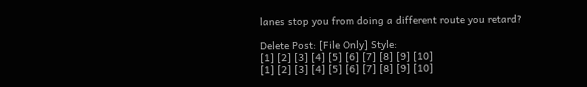lanes stop you from doing a different route you retard?

Delete Post: [File Only] Style:
[1] [2] [3] [4] [5] [6] [7] [8] [9] [10]
[1] [2] [3] [4] [5] [6] [7] [8] [9] [10]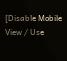[Disable Mobile View / Use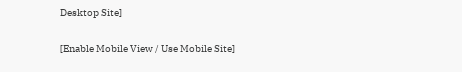Desktop Site]

[Enable Mobile View / Use Mobile Site]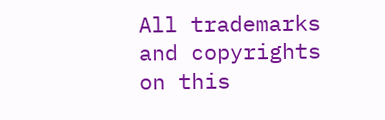All trademarks and copyrights on this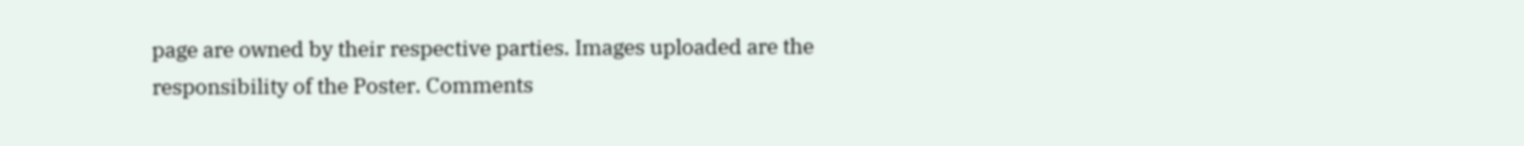page are owned by their respective parties. Images uploaded are the responsibility of the Poster. Comments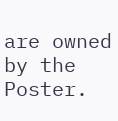are owned by the Poster.